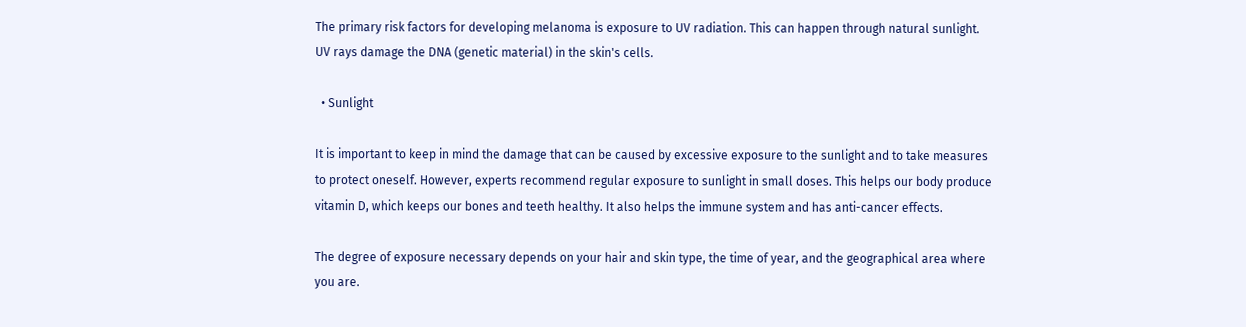The primary risk factors for developing melanoma is exposure to UV radiation. This can happen through natural sunlight. UV rays damage the DNA (genetic material) in the skin's cells.

  • Sunlight

It is important to keep in mind the damage that can be caused by excessive exposure to the sunlight and to take measures to protect oneself. However, experts recommend regular exposure to sunlight in small doses. This helps our body produce vitamin D, which keeps our bones and teeth healthy. It also helps the immune system and has anti-cancer effects.

The degree of exposure necessary depends on your hair and skin type, the time of year, and the geographical area where you are.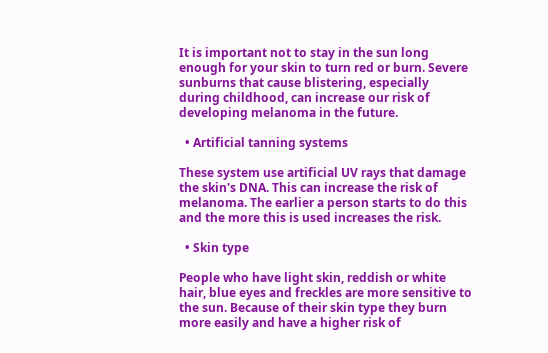It is important not to stay in the sun long enough for your skin to turn red or burn. Severe sunburns that cause blistering, especially during childhood, can increase our risk of developing melanoma in the future.

  • Artificial tanning systems

These system use artificial UV rays that damage the skin's DNA. This can increase the risk of melanoma. The earlier a person starts to do this and the more this is used increases the risk.

  • Skin type

People who have light skin, reddish or white hair, blue eyes and freckles are more sensitive to the sun. Because of their skin type they burn more easily and have a higher risk of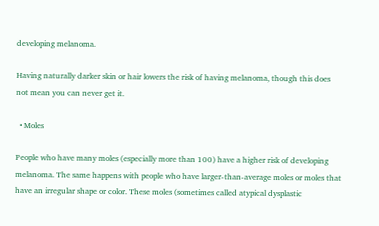developing melanoma.

Having naturally darker skin or hair lowers the risk of having melanoma, though this does not mean you can never get it.

  • Moles

People who have many moles (especially more than 100) have a higher risk of developing melanoma. The same happens with people who have larger-than-average moles or moles that have an irregular shape or color. These moles (sometimes called atypical dysplastic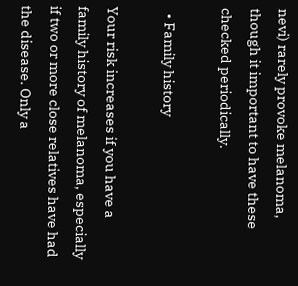nevi) rarely provoke melanoma, though it important to have these checked periodically.

  • Family history

Your risk increases if you have a family history of melanoma, especially if two or more close relatives have had the disease. Only a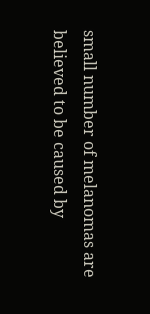small number of melanomas are believed to be caused by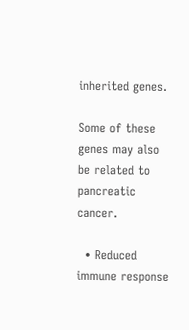inherited genes.

Some of these genes may also be related to pancreatic cancer.

  • Reduced immune response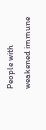People with weakened immune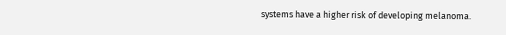systems have a higher risk of developing melanoma.